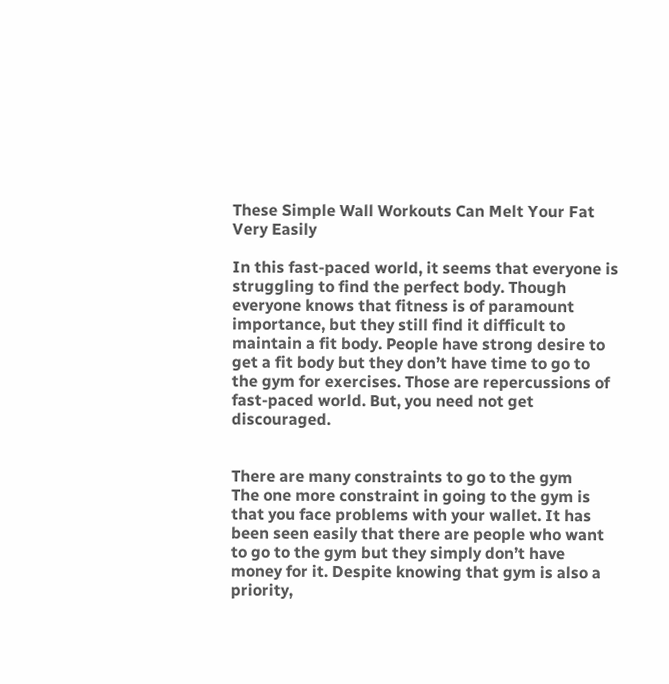These Simple Wall Workouts Can Melt Your Fat Very Easily

In this fast-paced world, it seems that everyone is struggling to find the perfect body. Though everyone knows that fitness is of paramount importance, but they still find it difficult to maintain a fit body. People have strong desire to get a fit body but they don’t have time to go to the gym for exercises. Those are repercussions of fast-paced world. But, you need not get discouraged.


There are many constraints to go to the gym
The one more constraint in going to the gym is that you face problems with your wallet. It has been seen easily that there are people who want to go to the gym but they simply don’t have money for it. Despite knowing that gym is also a priority,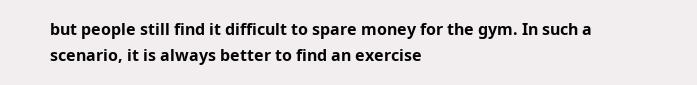but people still find it difficult to spare money for the gym. In such a scenario, it is always better to find an exercise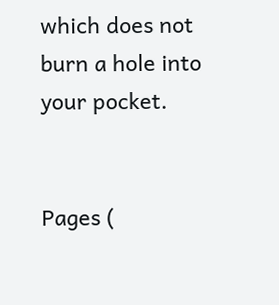which does not burn a hole into your pocket.


Pages (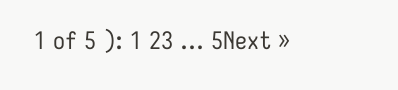1 of 5 ): 1 23 ... 5Next »